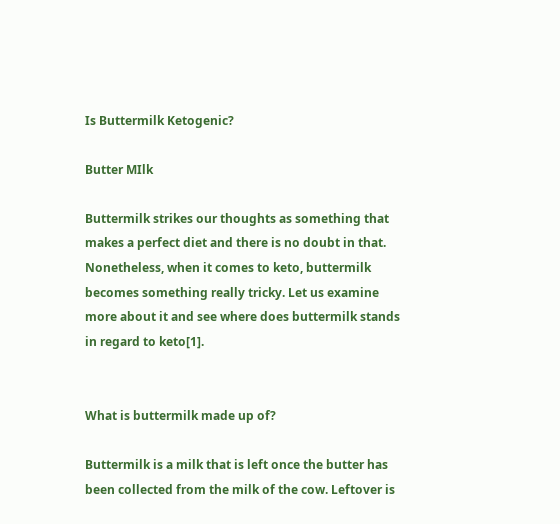Is Buttermilk Ketogenic?

Butter MIlk

Buttermilk strikes our thoughts as something that makes a perfect diet and there is no doubt in that. Nonetheless, when it comes to keto, buttermilk becomes something really tricky. Let us examine more about it and see where does buttermilk stands in regard to keto[1].


What is buttermilk made up of?

Buttermilk is a milk that is left once the butter has been collected from the milk of the cow. Leftover is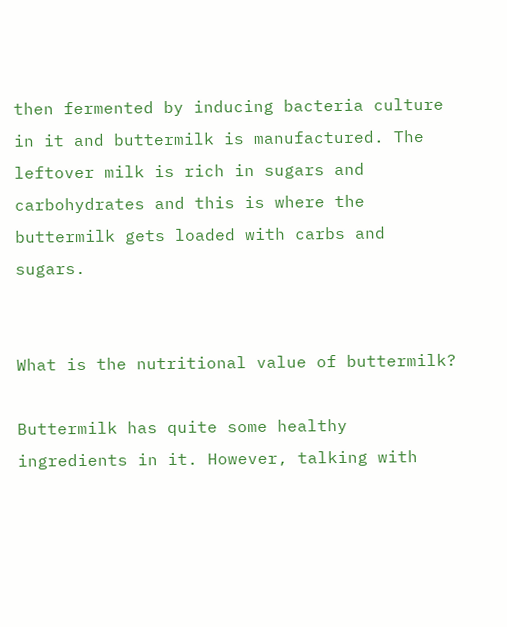then fermented by inducing bacteria culture in it and buttermilk is manufactured. The leftover milk is rich in sugars and carbohydrates and this is where the buttermilk gets loaded with carbs and sugars.


What is the nutritional value of buttermilk?

Buttermilk has quite some healthy ingredients in it. However, talking with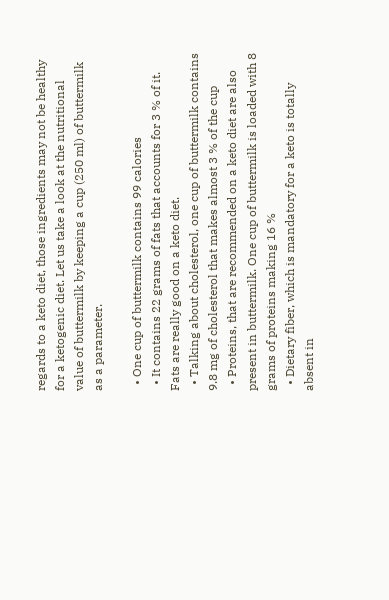regards to a keto diet, those ingredients may not be healthy for a ketogenic diet. Let us take a look at the nutritional value of buttermilk by keeping a cup (250 ml) of buttermilk as a parameter.

  • One cup of buttermilk contains 99 calories
  • It contains 22 grams of fats that accounts for 3 % of it. Fats are really good on a keto diet.
  • Talking about cholesterol, one cup of buttermilk contains 9.8 mg of cholesterol that makes almost 3 % of the cup
  • Proteins, that are recommended on a keto diet are also present in buttermilk. One cup of buttermilk is loaded with 8 grams of proteins making 16 %
  • Dietary fiber, which is mandatory for a keto is totally absent in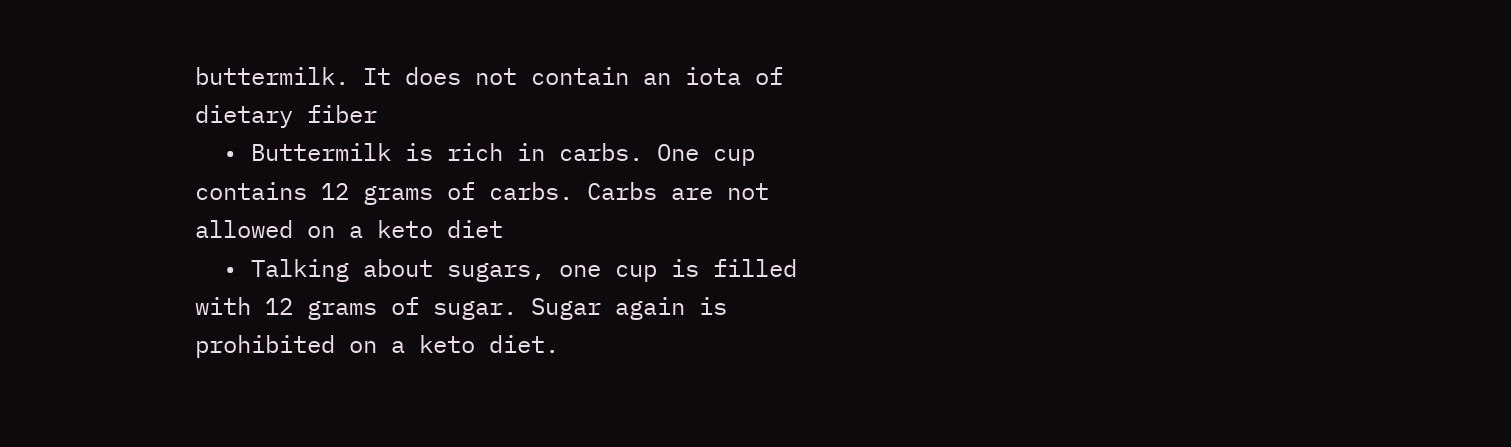buttermilk. It does not contain an iota of dietary fiber
  • Buttermilk is rich in carbs. One cup contains 12 grams of carbs. Carbs are not allowed on a keto diet
  • Talking about sugars, one cup is filled with 12 grams of sugar. Sugar again is prohibited on a keto diet.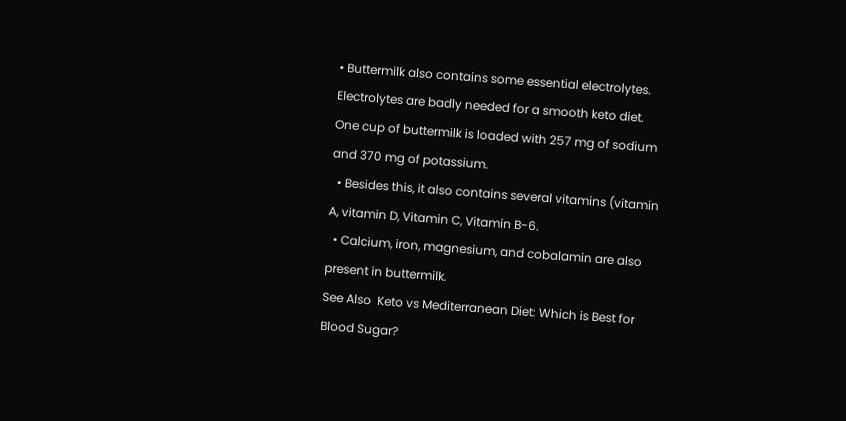• Buttermilk also contains some essential electrolytes. Electrolytes are badly needed for a smooth keto diet. One cup of buttermilk is loaded with 257 mg of sodium and 370 mg of potassium.
  • Besides this, it also contains several vitamins (vitamin A, vitamin D, Vitamin C, Vitamin B-6.
  • Calcium, iron, magnesium, and cobalamin are also present in buttermilk.
See Also  Keto vs Mediterranean Diet: Which is Best for Blood Sugar?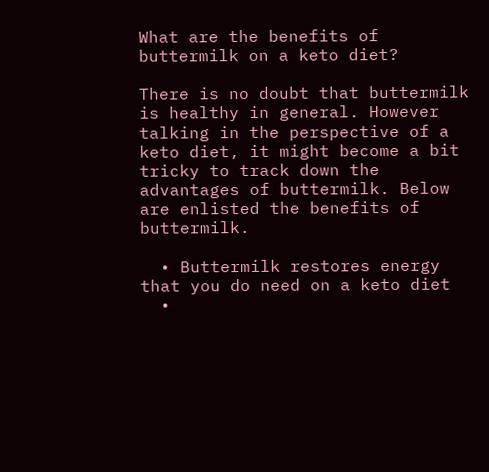What are the benefits of buttermilk on a keto diet?

There is no doubt that buttermilk is healthy in general. However talking in the perspective of a keto diet, it might become a bit tricky to track down the advantages of buttermilk. Below are enlisted the benefits of buttermilk.

  • Buttermilk restores energy that you do need on a keto diet
  •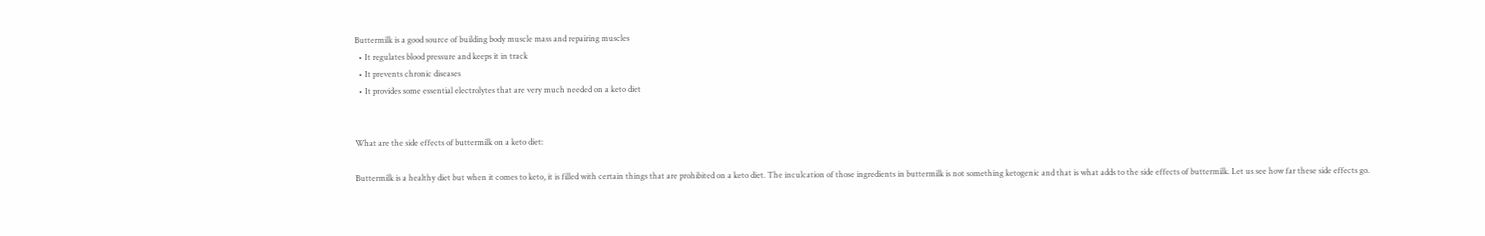Buttermilk is a good source of building body muscle mass and repairing muscles
  • It regulates blood pressure and keeps it in track
  • It prevents chronic diseases
  • It provides some essential electrolytes that are very much needed on a keto diet


What are the side effects of buttermilk on a keto diet:

Buttermilk is a healthy diet but when it comes to keto, it is filled with certain things that are prohibited on a keto diet. The inculcation of those ingredients in buttermilk is not something ketogenic and that is what adds to the side effects of buttermilk. Let us see how far these side effects go.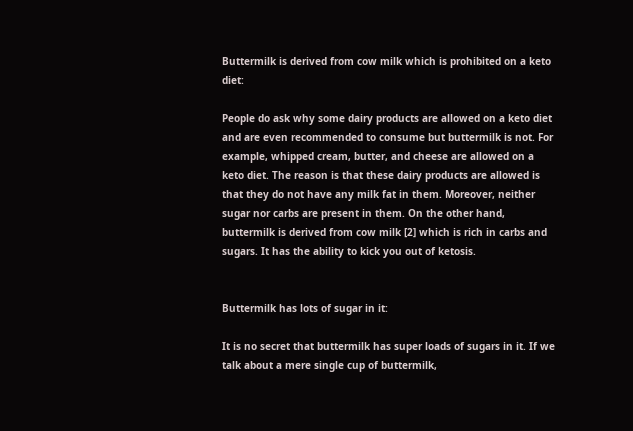Buttermilk is derived from cow milk which is prohibited on a keto diet:

People do ask why some dairy products are allowed on a keto diet and are even recommended to consume but buttermilk is not. For example, whipped cream, butter, and cheese are allowed on a keto diet. The reason is that these dairy products are allowed is that they do not have any milk fat in them. Moreover, neither sugar nor carbs are present in them. On the other hand, buttermilk is derived from cow milk [2] which is rich in carbs and sugars. It has the ability to kick you out of ketosis.


Buttermilk has lots of sugar in it:

It is no secret that buttermilk has super loads of sugars in it. If we talk about a mere single cup of buttermilk,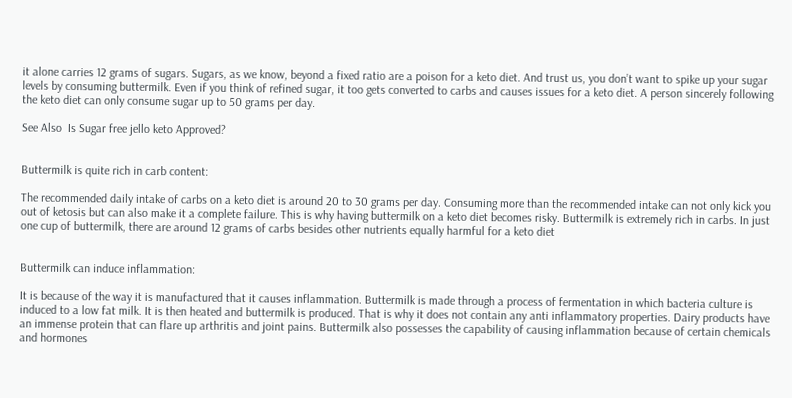it alone carries 12 grams of sugars. Sugars, as we know, beyond a fixed ratio are a poison for a keto diet. And trust us, you don’t want to spike up your sugar levels by consuming buttermilk. Even if you think of refined sugar, it too gets converted to carbs and causes issues for a keto diet. A person sincerely following the keto diet can only consume sugar up to 50 grams per day.

See Also  Is Sugar free jello keto Approved?


Buttermilk is quite rich in carb content:

The recommended daily intake of carbs on a keto diet is around 20 to 30 grams per day. Consuming more than the recommended intake can not only kick you out of ketosis but can also make it a complete failure. This is why having buttermilk on a keto diet becomes risky. Buttermilk is extremely rich in carbs. In just one cup of buttermilk, there are around 12 grams of carbs besides other nutrients equally harmful for a keto diet


Buttermilk can induce inflammation:

It is because of the way it is manufactured that it causes inflammation. Buttermilk is made through a process of fermentation in which bacteria culture is induced to a low fat milk. It is then heated and buttermilk is produced. That is why it does not contain any anti inflammatory properties. Dairy products have an immense protein that can flare up arthritis and joint pains. Buttermilk also possesses the capability of causing inflammation because of certain chemicals and hormones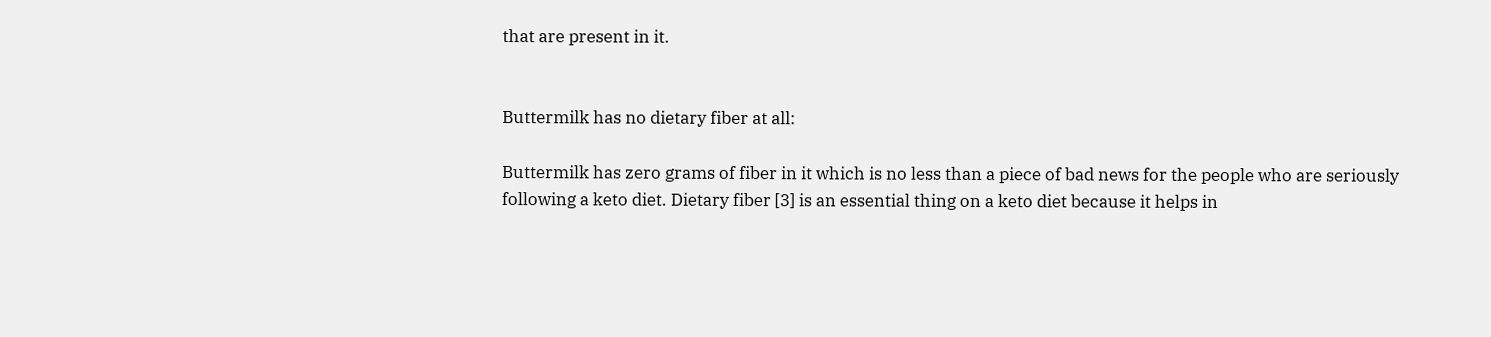that are present in it.


Buttermilk has no dietary fiber at all:

Buttermilk has zero grams of fiber in it which is no less than a piece of bad news for the people who are seriously following a keto diet. Dietary fiber [3] is an essential thing on a keto diet because it helps in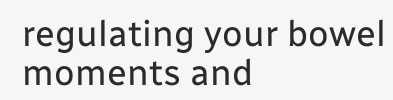regulating your bowel moments and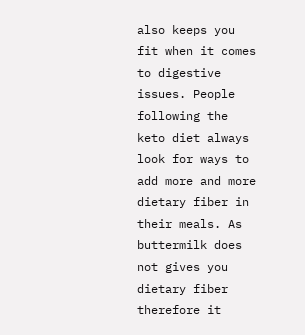also keeps you fit when it comes to digestive issues. People following the keto diet always look for ways to add more and more dietary fiber in their meals. As buttermilk does not gives you dietary fiber therefore it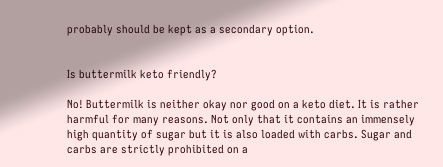probably should be kept as a secondary option.


Is buttermilk keto friendly?

No! Buttermilk is neither okay nor good on a keto diet. It is rather harmful for many reasons. Not only that it contains an immensely high quantity of sugar but it is also loaded with carbs. Sugar and carbs are strictly prohibited on a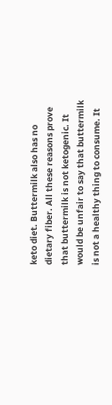keto diet. Buttermilk also has no dietary fiber. All these reasons prove that buttermilk is not ketogenic. It would be unfair to say that buttermilk is not a healthy thing to consume. It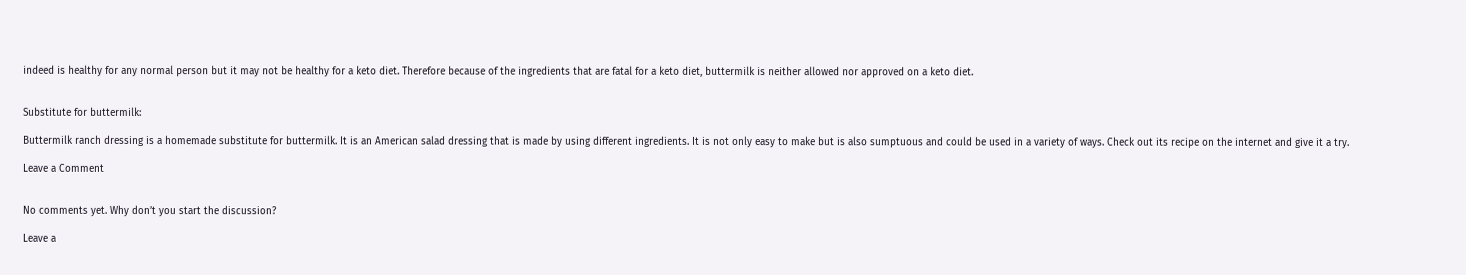indeed is healthy for any normal person but it may not be healthy for a keto diet. Therefore because of the ingredients that are fatal for a keto diet, buttermilk is neither allowed nor approved on a keto diet.


Substitute for buttermilk:

Buttermilk ranch dressing is a homemade substitute for buttermilk. It is an American salad dressing that is made by using different ingredients. It is not only easy to make but is also sumptuous and could be used in a variety of ways. Check out its recipe on the internet and give it a try.

Leave a Comment


No comments yet. Why don’t you start the discussion?

Leave a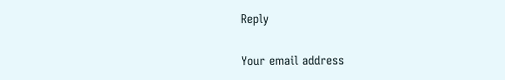Reply

Your email address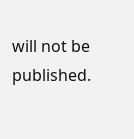will not be published.